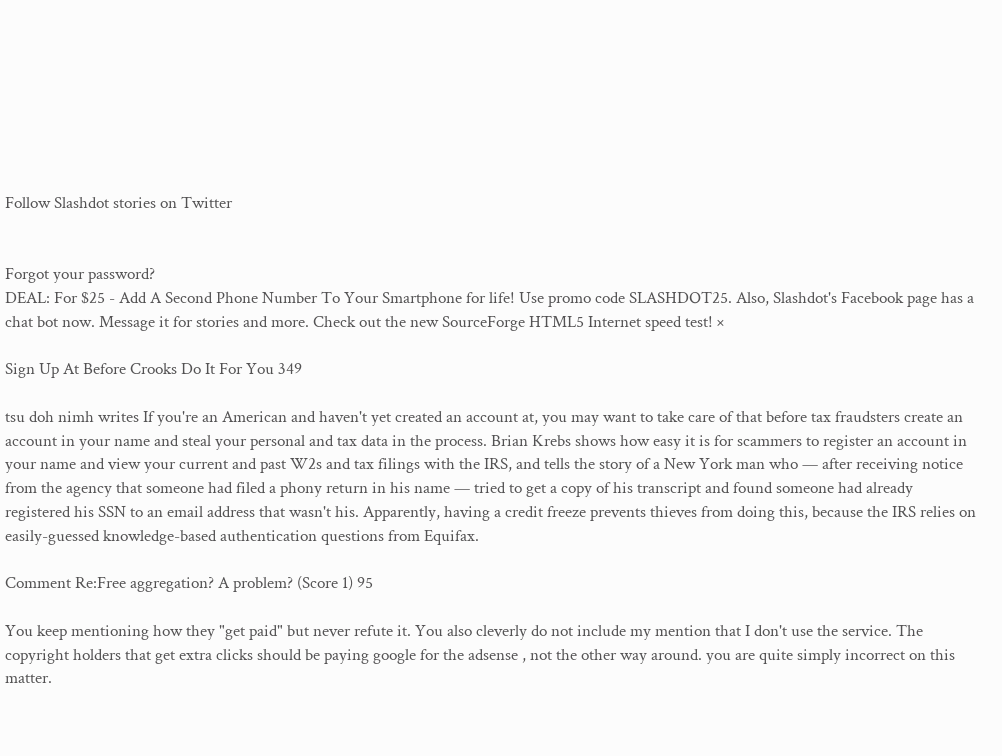Follow Slashdot stories on Twitter


Forgot your password?
DEAL: For $25 - Add A Second Phone Number To Your Smartphone for life! Use promo code SLASHDOT25. Also, Slashdot's Facebook page has a chat bot now. Message it for stories and more. Check out the new SourceForge HTML5 Internet speed test! ×

Sign Up At Before Crooks Do It For You 349

tsu doh nimh writes If you're an American and haven't yet created an account at, you may want to take care of that before tax fraudsters create an account in your name and steal your personal and tax data in the process. Brian Krebs shows how easy it is for scammers to register an account in your name and view your current and past W2s and tax filings with the IRS, and tells the story of a New York man who — after receiving notice from the agency that someone had filed a phony return in his name — tried to get a copy of his transcript and found someone had already registered his SSN to an email address that wasn't his. Apparently, having a credit freeze prevents thieves from doing this, because the IRS relies on easily-guessed knowledge-based authentication questions from Equifax.

Comment Re:Free aggregation? A problem? (Score 1) 95

You keep mentioning how they "get paid" but never refute it. You also cleverly do not include my mention that I don't use the service. The copyright holders that get extra clicks should be paying google for the adsense , not the other way around. you are quite simply incorrect on this matter.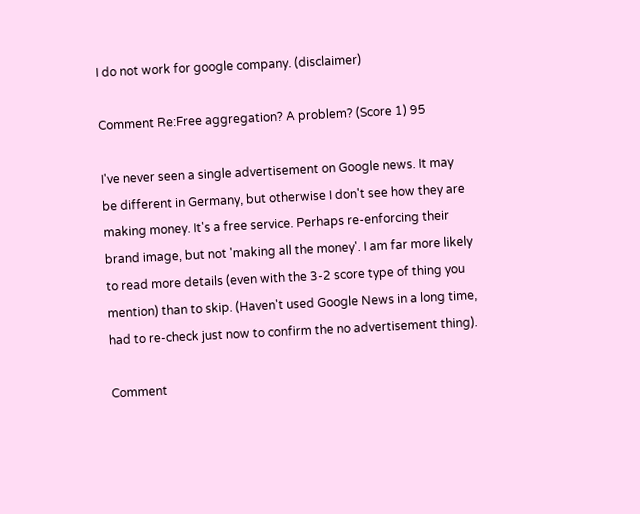I do not work for google company. (disclaimer)

Comment Re:Free aggregation? A problem? (Score 1) 95

I've never seen a single advertisement on Google news. It may be different in Germany, but otherwise I don't see how they are making money. It's a free service. Perhaps re-enforcing their brand image, but not 'making all the money'. I am far more likely to read more details (even with the 3-2 score type of thing you mention) than to skip. (Haven't used Google News in a long time, had to re-check just now to confirm the no advertisement thing).

Comment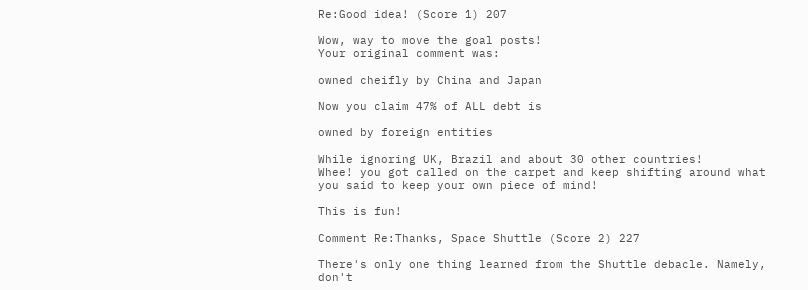Re:Good idea! (Score 1) 207

Wow, way to move the goal posts!
Your original comment was:

owned cheifly by China and Japan

Now you claim 47% of ALL debt is

owned by foreign entities

While ignoring UK, Brazil and about 30 other countries!
Whee! you got called on the carpet and keep shifting around what you said to keep your own piece of mind!

This is fun!

Comment Re:Thanks, Space Shuttle (Score 2) 227

There's only one thing learned from the Shuttle debacle. Namely, don't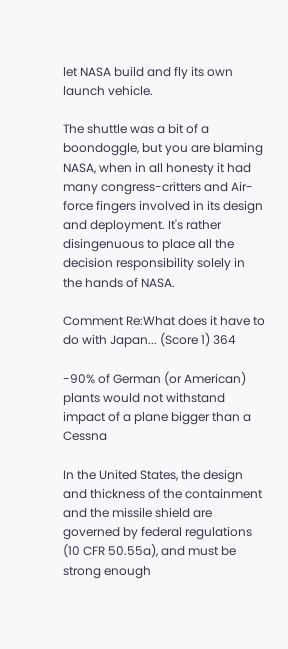let NASA build and fly its own launch vehicle.

The shuttle was a bit of a boondoggle, but you are blaming NASA, when in all honesty it had many congress-critters and Air-force fingers involved in its design and deployment. It's rather disingenuous to place all the decision responsibility solely in the hands of NASA.

Comment Re:What does it have to do with Japan... (Score 1) 364

-90% of German (or American) plants would not withstand impact of a plane bigger than a Cessna

In the United States, the design and thickness of the containment and the missile shield are governed by federal regulations (10 CFR 50.55a), and must be strong enough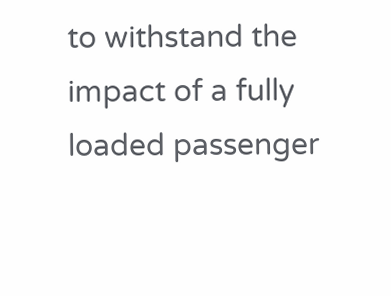to withstand the impact of a fully loaded passenger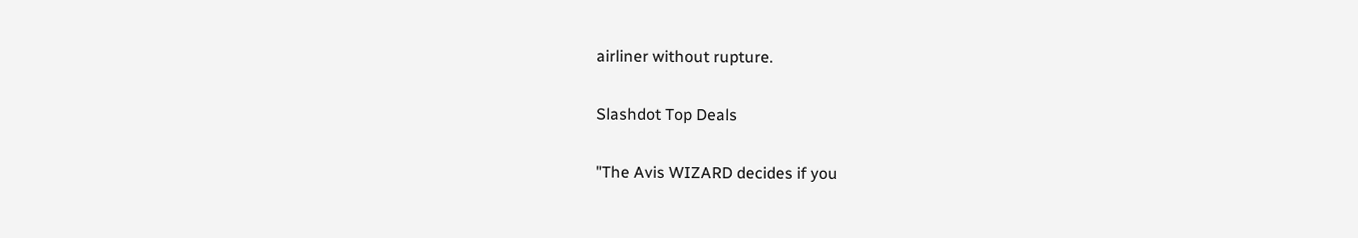airliner without rupture.

Slashdot Top Deals

"The Avis WIZARD decides if you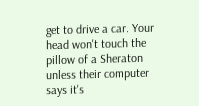get to drive a car. Your head won't touch the pillow of a Sheraton unless their computer says it's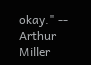okay." -- Arthur Miller